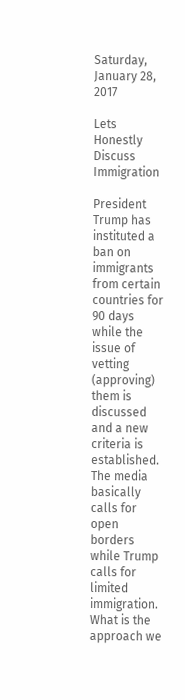Saturday, January 28, 2017

Lets Honestly Discuss Immigration

President Trump has instituted a ban on immigrants from certain countries for 90 days while the issue of vetting (approving) them is discussed and a new criteria is established. The media basically calls for open borders while Trump calls for limited immigration. What is the approach we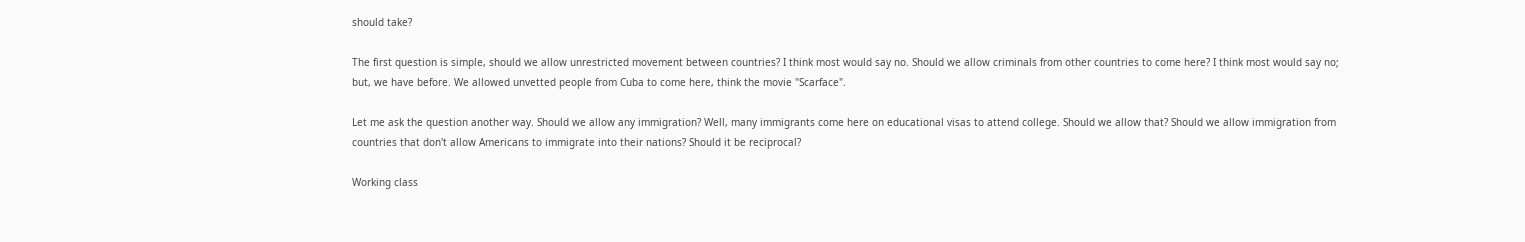should take?

The first question is simple, should we allow unrestricted movement between countries? I think most would say no. Should we allow criminals from other countries to come here? I think most would say no; but, we have before. We allowed unvetted people from Cuba to come here, think the movie "Scarface".

Let me ask the question another way. Should we allow any immigration? Well, many immigrants come here on educational visas to attend college. Should we allow that? Should we allow immigration from countries that don't allow Americans to immigrate into their nations? Should it be reciprocal?

Working class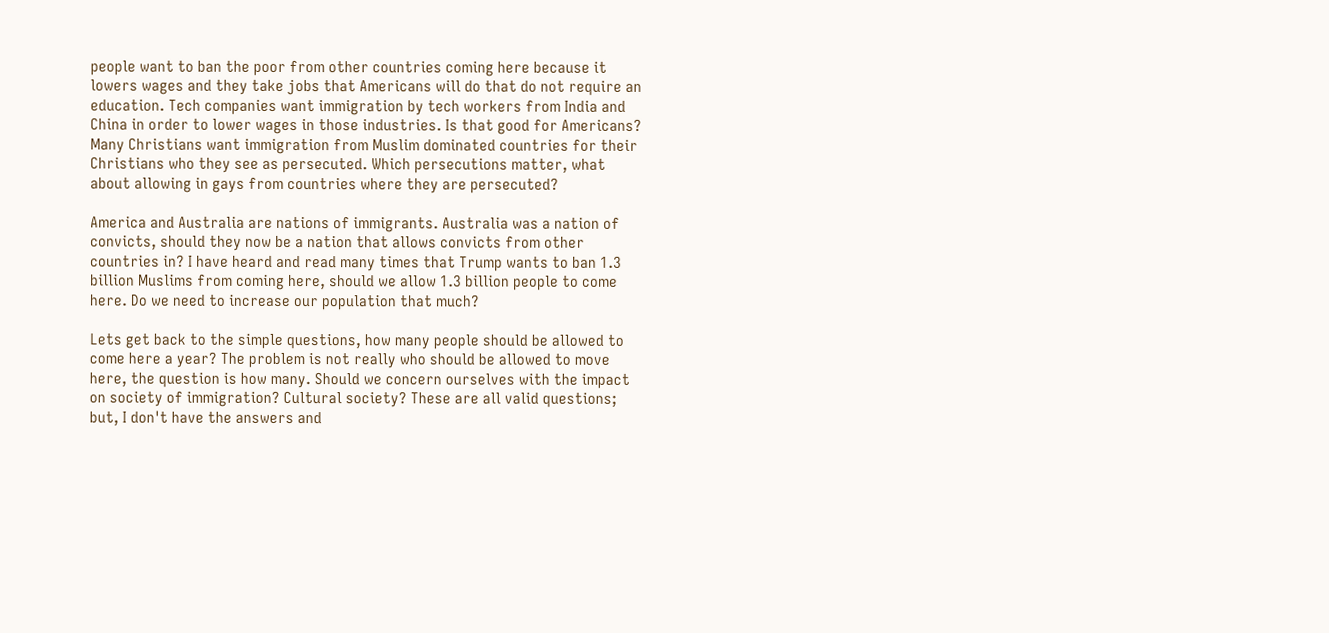people want to ban the poor from other countries coming here because it lowers wages and they take jobs that Americans will do that do not require an education. Tech companies want immigration by tech workers from India and China in order to lower wages in those industries. Is that good for Americans? Many Christians want immigration from Muslim dominated countries for their Christians who they see as persecuted. Which persecutions matter, what about allowing in gays from countries where they are persecuted?

America and Australia are nations of immigrants. Australia was a nation of convicts, should they now be a nation that allows convicts from other countries in? I have heard and read many times that Trump wants to ban 1.3 billion Muslims from coming here, should we allow 1.3 billion people to come here. Do we need to increase our population that much?

Lets get back to the simple questions, how many people should be allowed to come here a year? The problem is not really who should be allowed to move here, the question is how many. Should we concern ourselves with the impact on society of immigration? Cultural society? These are all valid questions; but, I don't have the answers and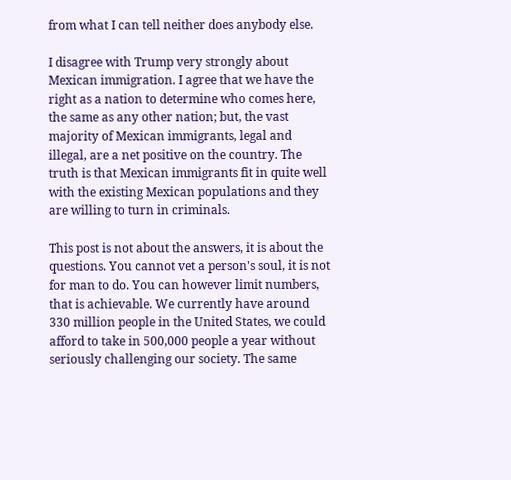from what I can tell neither does anybody else.

I disagree with Trump very strongly about Mexican immigration. I agree that we have the right as a nation to determine who comes here, the same as any other nation; but, the vast majority of Mexican immigrants, legal and illegal, are a net positive on the country. The truth is that Mexican immigrants fit in quite well with the existing Mexican populations and they are willing to turn in criminals.

This post is not about the answers, it is about the questions. You cannot vet a person's soul, it is not for man to do. You can however limit numbers, that is achievable. We currently have around 330 million people in the United States, we could afford to take in 500,000 people a year without seriously challenging our society. The same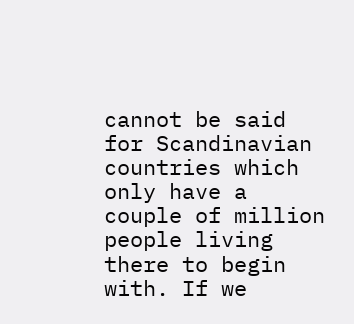cannot be said for Scandinavian countries which only have a couple of million people living there to begin with. If we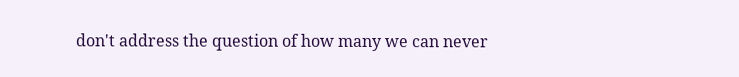don't address the question of how many we can never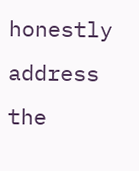honestly address the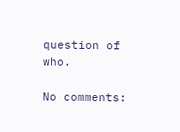question of who.

No comments: